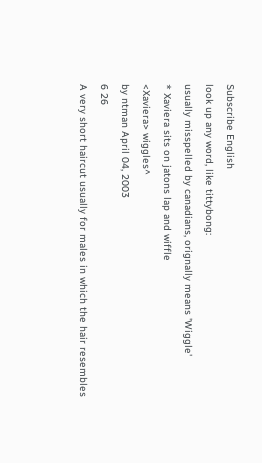Subscribe English
look up any word, like tittybong:
usually misspelled by canadians, orignally means 'Wiggle'
* Xaviera sits on jatons lap and wiffle
<Xaviera> wiggles^
by ntman April 04, 2003
6 26
A very short haircut usually for males in which the hair resembles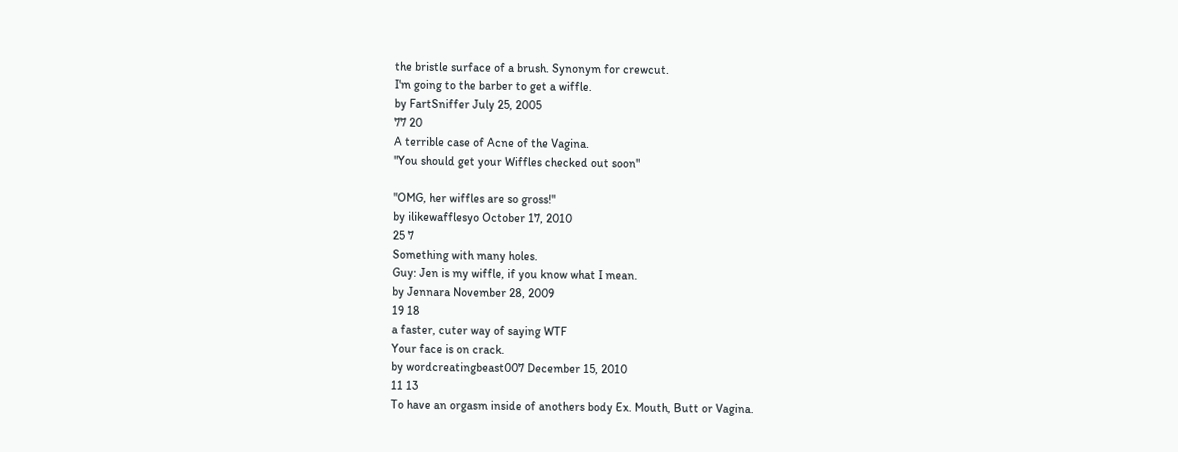the bristle surface of a brush. Synonym for crewcut.
I'm going to the barber to get a wiffle.
by FartSniffer July 25, 2005
77 20
A terrible case of Acne of the Vagina.
"You should get your Wiffles checked out soon"

"OMG, her wiffles are so gross!"
by ilikewafflesyo October 17, 2010
25 7
Something with many holes.
Guy: Jen is my wiffle, if you know what I mean.
by Jennara November 28, 2009
19 18
a faster, cuter way of saying WTF
Your face is on crack.
by wordcreatingbeast007 December 15, 2010
11 13
To have an orgasm inside of anothers body Ex. Mouth, Butt or Vagina.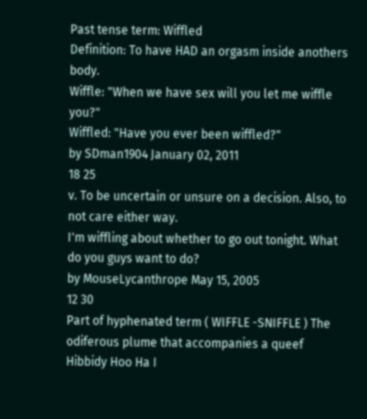Past tense term: Wiffled
Definition: To have HAD an orgasm inside anothers body.
Wiffle: "When we have sex will you let me wiffle you?"
Wiffled: "Have you ever been wiffled?"
by SDman1904 January 02, 2011
18 25
v. To be uncertain or unsure on a decision. Also, to not care either way.
I'm wiffling about whether to go out tonight. What do you guys want to do?
by MouseLycanthrope May 15, 2005
12 30
Part of hyphenated term ( WIFFLE -SNIFFLE ) The odiferous plume that accompanies a queef
Hibbidy Hoo Ha I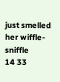just smelled her wiffle-sniffle
14 33